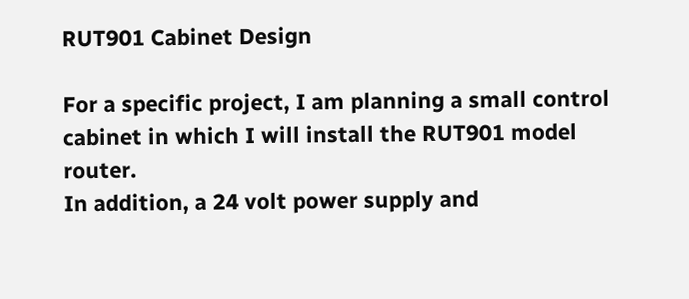RUT901 Cabinet Design

For a specific project, I am planning a small control cabinet in which I will install the RUT901 model router.
In addition, a 24 volt power supply and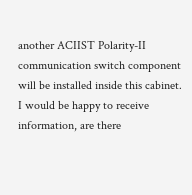another ACIIST Polarity-II communication switch component will be installed inside this cabinet.
I would be happy to receive information, are there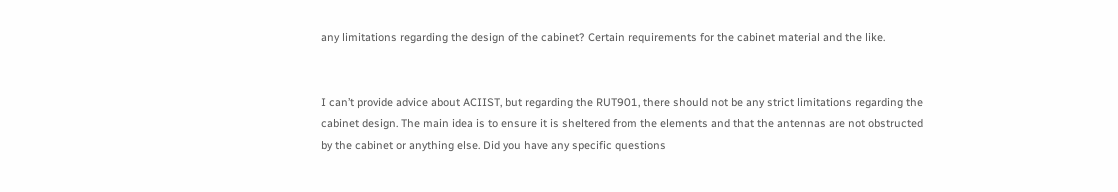any limitations regarding the design of the cabinet? Certain requirements for the cabinet material and the like.


I can’t provide advice about ACIIST, but regarding the RUT901, there should not be any strict limitations regarding the cabinet design. The main idea is to ensure it is sheltered from the elements and that the antennas are not obstructed by the cabinet or anything else. Did you have any specific questions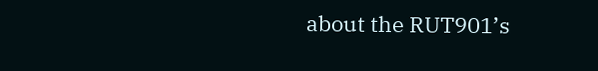about the RUT901’s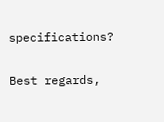specifications?

Best regards,